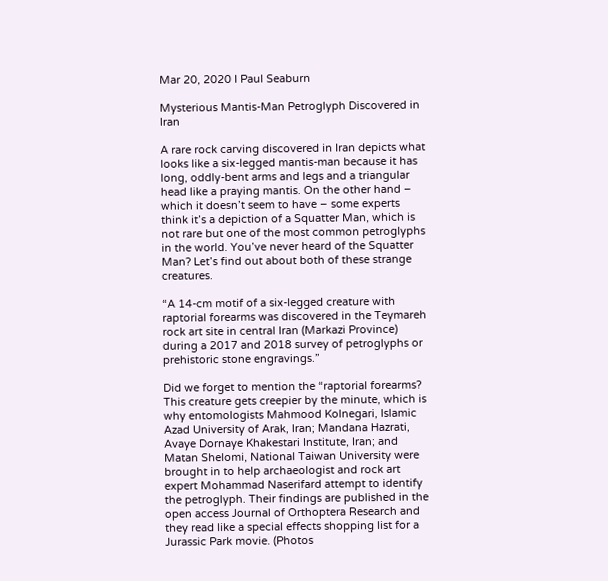Mar 20, 2020 I Paul Seaburn

Mysterious Mantis-Man Petroglyph Discovered in Iran

A rare rock carving discovered in Iran depicts what looks like a six-legged mantis-man because it has long, oddly-bent arms and legs and a triangular head like a praying mantis. On the other hand – which it doesn’t seem to have – some experts think it’s a depiction of a Squatter Man, which is not rare but one of the most common petroglyphs in the world. You’ve never heard of the Squatter Man? Let’s find out about both of these strange creatures.

“A 14-cm motif of a six-legged creature with raptorial forearms was discovered in the Teymareh rock art site in central Iran (Markazi Province) during a 2017 and 2018 survey of petroglyphs or prehistoric stone engravings.”

Did we forget to mention the “raptorial forearms? This creature gets creepier by the minute, which is why entomologists Mahmood Kolnegari, Islamic Azad University of Arak, Iran; Mandana Hazrati, Avaye Dornaye Khakestari Institute, Iran; and Matan Shelomi, National Taiwan University were brought in to help archaeologist and rock art expert Mohammad Naserifard attempt to identify the petroglyph. Their findings are published in the open access Journal of Orthoptera Research and they read like a special effects shopping list for a Jurassic Park movie. (Photos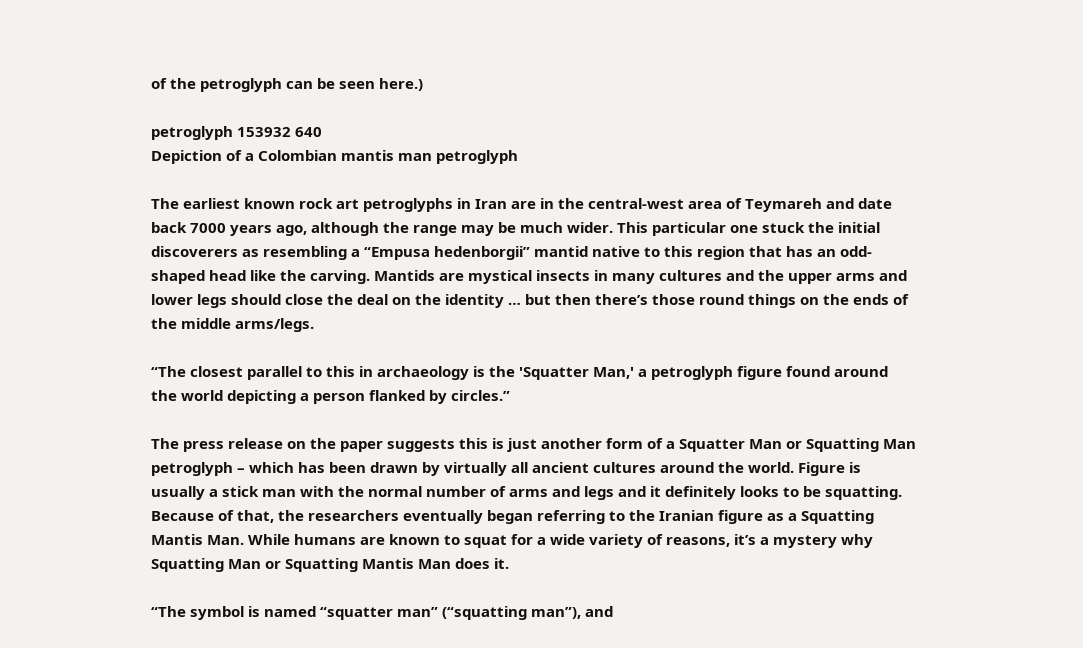of the petroglyph can be seen here.)

petroglyph 153932 640
Depiction of a Colombian mantis man petroglyph

The earliest known rock art petroglyphs in Iran are in the central-west area of Teymareh and date back 7000 years ago, although the range may be much wider. This particular one stuck the initial discoverers as resembling a “Empusa hedenborgii” mantid native to this region that has an odd-shaped head like the carving. Mantids are mystical insects in many cultures and the upper arms and lower legs should close the deal on the identity … but then there’s those round things on the ends of the middle arms/legs.

“The closest parallel to this in archaeology is the 'Squatter Man,' a petroglyph figure found around the world depicting a person flanked by circles.”

The press release on the paper suggests this is just another form of a Squatter Man or Squatting Man petroglyph – which has been drawn by virtually all ancient cultures around the world. Figure is usually a stick man with the normal number of arms and legs and it definitely looks to be squatting. Because of that, the researchers eventually began referring to the Iranian figure as a Squatting Mantis Man. While humans are known to squat for a wide variety of reasons, it’s a mystery why Squatting Man or Squatting Mantis Man does it.

“The symbol is named “squatter man” (“squatting man”), and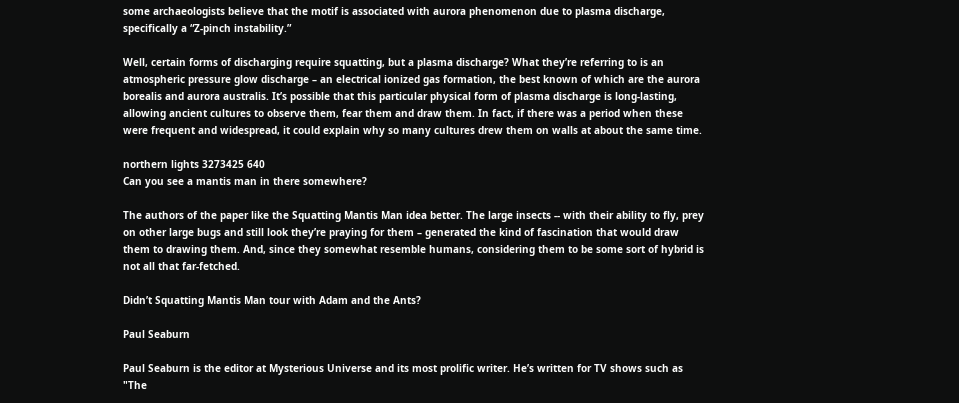some archaeologists believe that the motif is associated with aurora phenomenon due to plasma discharge, specifically a “Z-pinch instability.”

Well, certain forms of discharging require squatting, but a plasma discharge? What they’re referring to is an atmospheric pressure glow discharge – an electrical ionized gas formation, the best known of which are the aurora borealis and aurora australis. It’s possible that this particular physical form of plasma discharge is long-lasting, allowing ancient cultures to observe them, fear them and draw them. In fact, if there was a period when these were frequent and widespread, it could explain why so many cultures drew them on walls at about the same time.

northern lights 3273425 640
Can you see a mantis man in there somewhere?

The authors of the paper like the Squatting Mantis Man idea better. The large insects -- with their ability to fly, prey on other large bugs and still look they’re praying for them – generated the kind of fascination that would draw them to drawing them. And, since they somewhat resemble humans, considering them to be some sort of hybrid is not all that far-fetched.

Didn’t Squatting Mantis Man tour with Adam and the Ants?

Paul Seaburn

Paul Seaburn is the editor at Mysterious Universe and its most prolific writer. He’s written for TV shows such as "The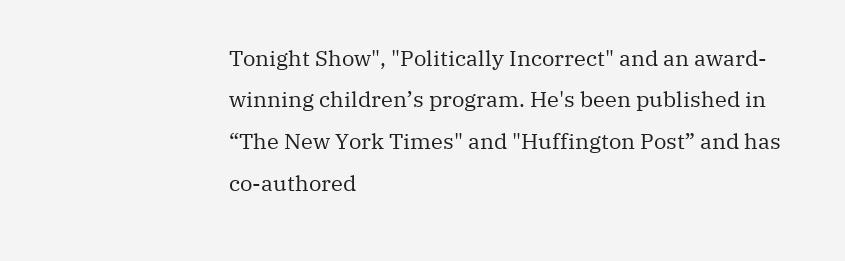Tonight Show", "Politically Incorrect" and an award-winning children’s program. He's been published in “The New York Times" and "Huffington Post” and has co-authored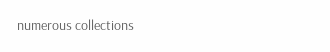numerous collections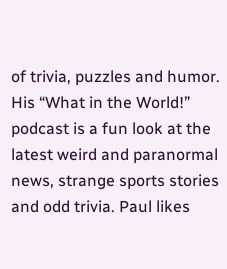of trivia, puzzles and humor. His “What in the World!” podcast is a fun look at the latest weird and paranormal news, strange sports stories and odd trivia. Paul likes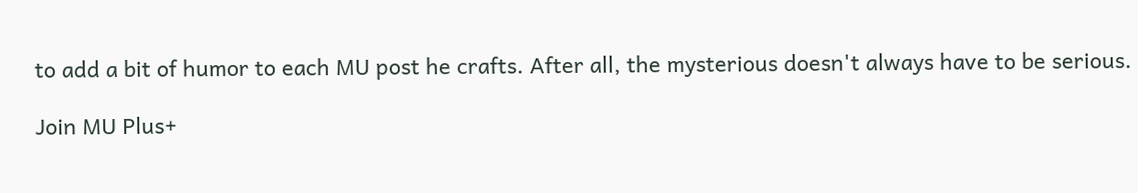to add a bit of humor to each MU post he crafts. After all, the mysterious doesn't always have to be serious.

Join MU Plus+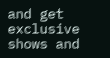and get exclusive shows and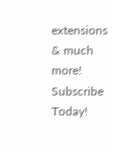extensions & much more! Subscribe Today!